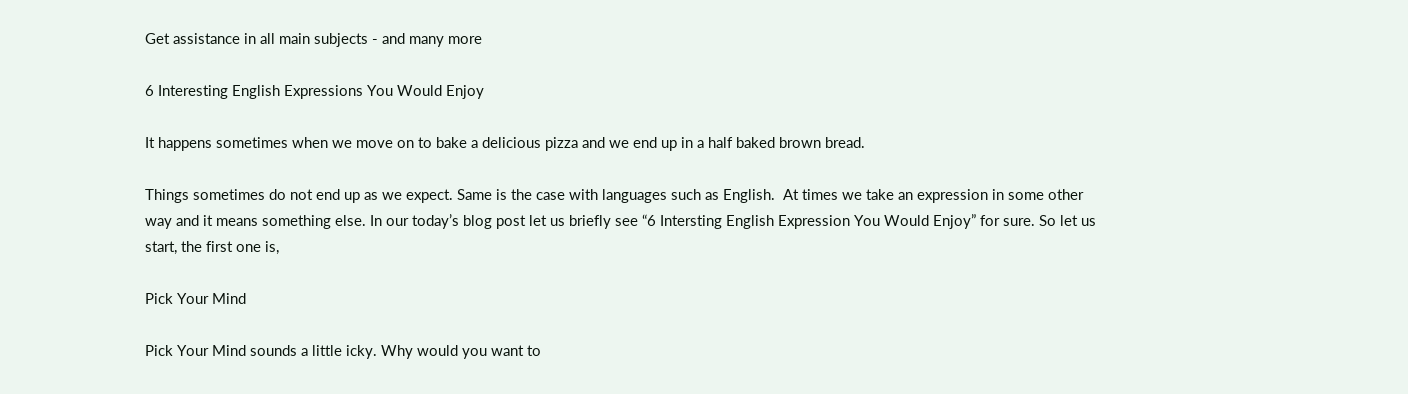Get assistance in all main subjects - and many more

6 Interesting English Expressions You Would Enjoy

It happens sometimes when we move on to bake a delicious pizza and we end up in a half baked brown bread.

Things sometimes do not end up as we expect. Same is the case with languages such as English.  At times we take an expression in some other way and it means something else. In our today’s blog post let us briefly see “6 Intersting English Expression You Would Enjoy” for sure. So let us start, the first one is,

Pick Your Mind

Pick Your Mind sounds a little icky. Why would you want to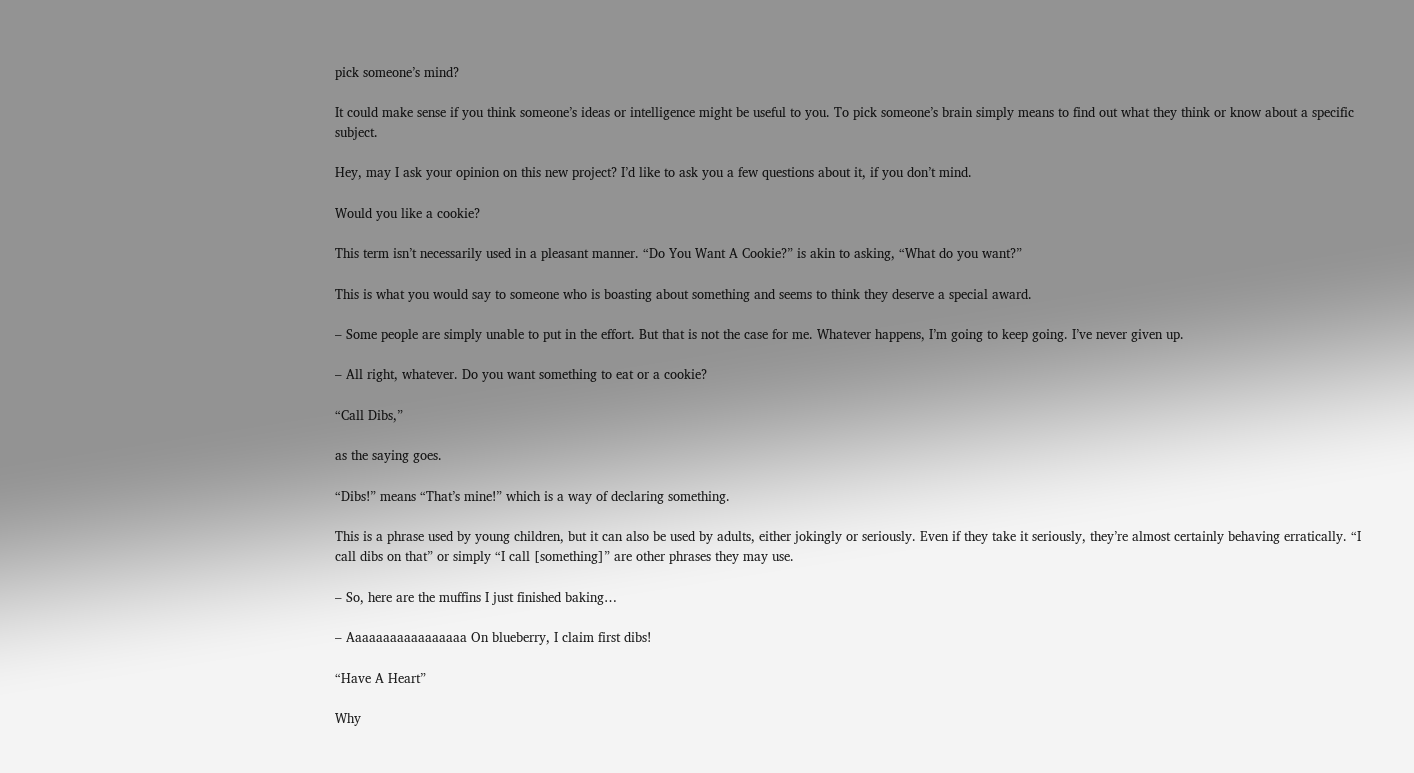pick someone’s mind?

It could make sense if you think someone’s ideas or intelligence might be useful to you. To pick someone’s brain simply means to find out what they think or know about a specific subject.

Hey, may I ask your opinion on this new project? I’d like to ask you a few questions about it, if you don’t mind.

Would you like a cookie?

This term isn’t necessarily used in a pleasant manner. “Do You Want A Cookie?” is akin to asking, “What do you want?”

This is what you would say to someone who is boasting about something and seems to think they deserve a special award.

– Some people are simply unable to put in the effort. But that is not the case for me. Whatever happens, I’m going to keep going. I’ve never given up.

– All right, whatever. Do you want something to eat or a cookie?

“Call Dibs,”

as the saying goes.

“Dibs!” means “That’s mine!” which is a way of declaring something.

This is a phrase used by young children, but it can also be used by adults, either jokingly or seriously. Even if they take it seriously, they’re almost certainly behaving erratically. “I call dibs on that” or simply “I call [something]” are other phrases they may use.

– So, here are the muffins I just finished baking…

– Aaaaaaaaaaaaaaaaa On blueberry, I claim first dibs!

“Have A Heart”

Why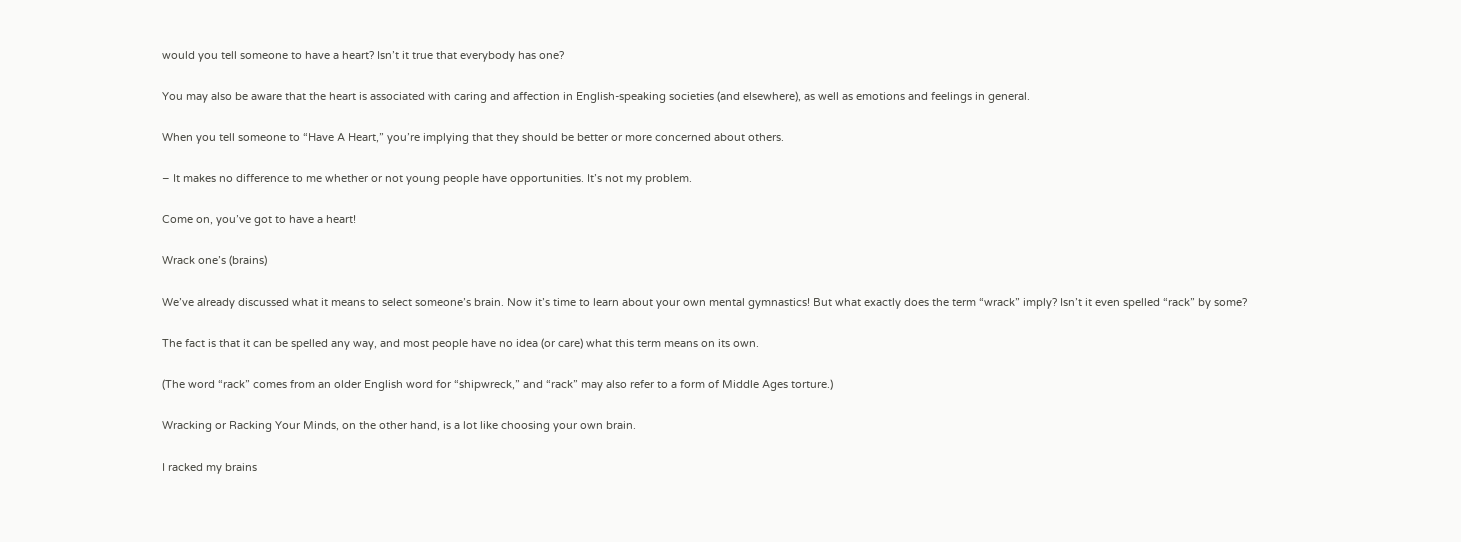would you tell someone to have a heart? Isn’t it true that everybody has one?

You may also be aware that the heart is associated with caring and affection in English-speaking societies (and elsewhere), as well as emotions and feelings in general.

When you tell someone to “Have A Heart,” you’re implying that they should be better or more concerned about others.

– It makes no difference to me whether or not young people have opportunities. It’s not my problem.

Come on, you’ve got to have a heart!

Wrack one’s (brains)

We’ve already discussed what it means to select someone’s brain. Now it’s time to learn about your own mental gymnastics! But what exactly does the term “wrack” imply? Isn’t it even spelled “rack” by some?

The fact is that it can be spelled any way, and most people have no idea (or care) what this term means on its own.

(The word “rack” comes from an older English word for “shipwreck,” and “rack” may also refer to a form of Middle Ages torture.)

Wracking or Racking Your Minds, on the other hand, is a lot like choosing your own brain.

I racked my brains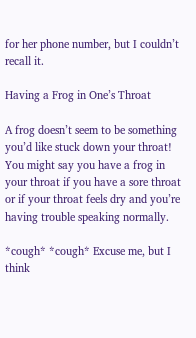for her phone number, but I couldn’t recall it.

Having a Frog in One’s Throat

A frog doesn’t seem to be something you’d like stuck down your throat! You might say you have a frog in your throat if you have a sore throat or if your throat feels dry and you’re having trouble speaking normally.

*cough* *cough* Excuse me, but I think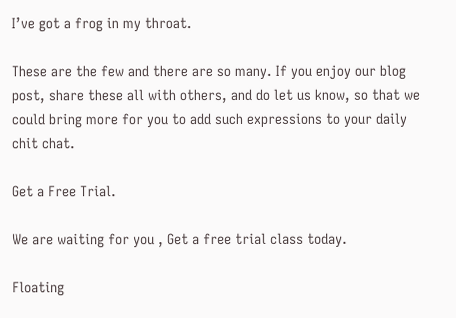I’ve got a frog in my throat.

These are the few and there are so many. If you enjoy our blog post, share these all with others, and do let us know, so that we could bring more for you to add such expressions to your daily chit chat.

Get a Free Trial.

We are waiting for you , Get a free trial class today.

Floating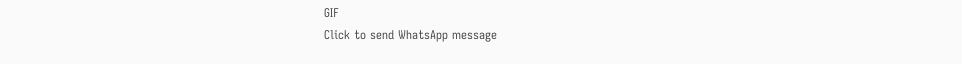GIF
Click to send WhatsApp message